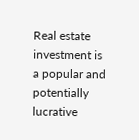Real estate investment is a popular and potentially lucrative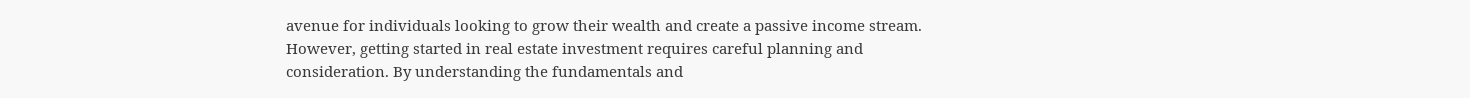avenue for individuals looking to grow their wealth and create a passive income stream. However, getting started in real estate investment requires careful planning and consideration. By understanding the fundamentals and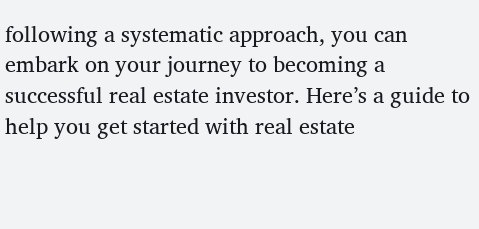following a systematic approach, you can embark on your journey to becoming a successful real estate investor. Here’s a guide to help you get started with real estate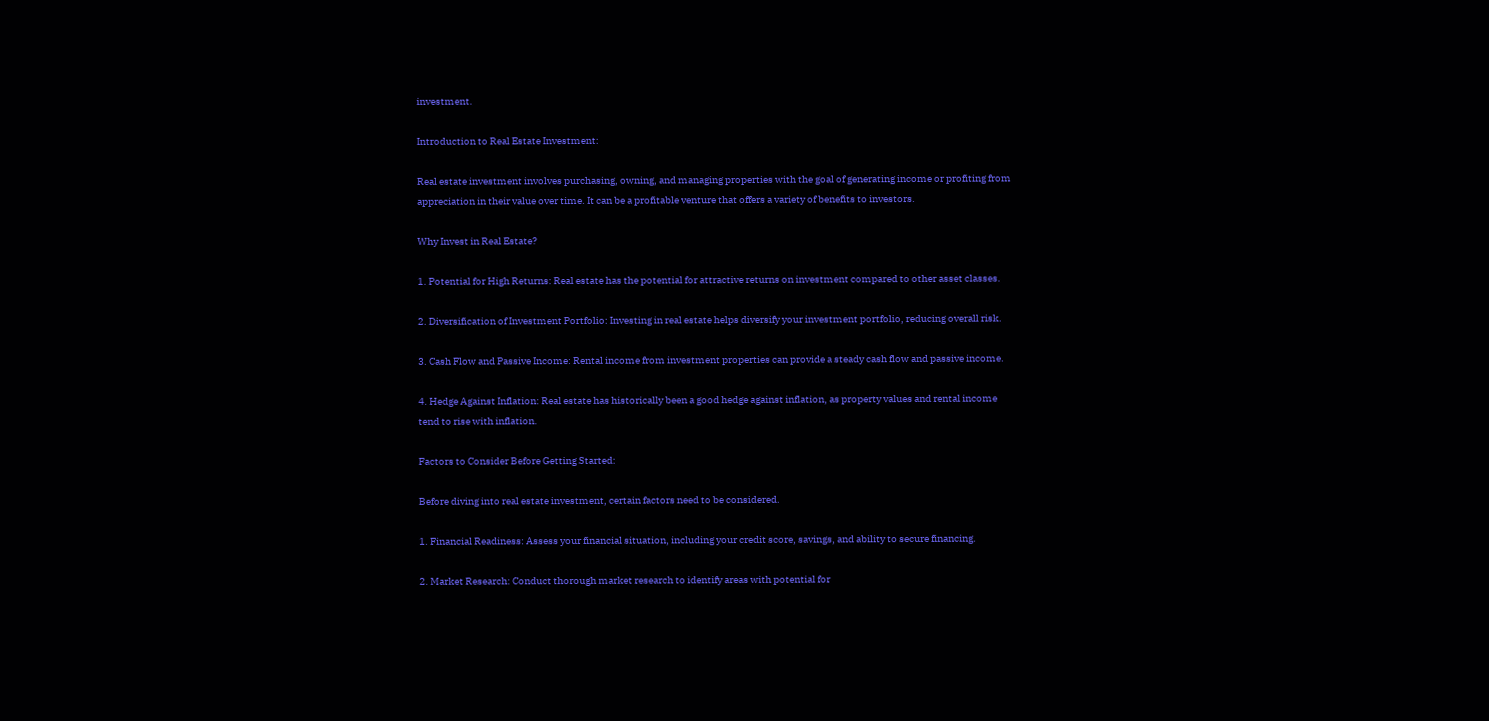investment.

Introduction to Real Estate Investment:

Real estate investment involves purchasing, owning, and managing properties with the goal of generating income or profiting from appreciation in their value over time. It can be a profitable venture that offers a variety of benefits to investors.

Why Invest in Real Estate?

1. Potential for High Returns: Real estate has the potential for attractive returns on investment compared to other asset classes.

2. Diversification of Investment Portfolio: Investing in real estate helps diversify your investment portfolio, reducing overall risk.

3. Cash Flow and Passive Income: Rental income from investment properties can provide a steady cash flow and passive income.

4. Hedge Against Inflation: Real estate has historically been a good hedge against inflation, as property values and rental income tend to rise with inflation.

Factors to Consider Before Getting Started:

Before diving into real estate investment, certain factors need to be considered.

1. Financial Readiness: Assess your financial situation, including your credit score, savings, and ability to secure financing.

2. Market Research: Conduct thorough market research to identify areas with potential for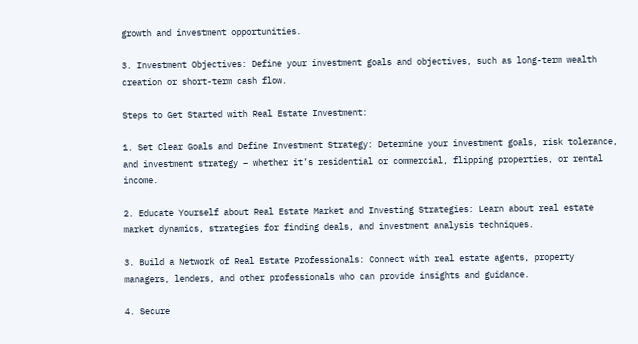growth and investment opportunities.

3. Investment Objectives: Define your investment goals and objectives, such as long-term wealth creation or short-term cash flow.

Steps to Get Started with Real Estate Investment:

1. Set Clear Goals and Define Investment Strategy: Determine your investment goals, risk tolerance, and investment strategy – whether it’s residential or commercial, flipping properties, or rental income.

2. Educate Yourself about Real Estate Market and Investing Strategies: Learn about real estate market dynamics, strategies for finding deals, and investment analysis techniques.

3. Build a Network of Real Estate Professionals: Connect with real estate agents, property managers, lenders, and other professionals who can provide insights and guidance.

4. Secure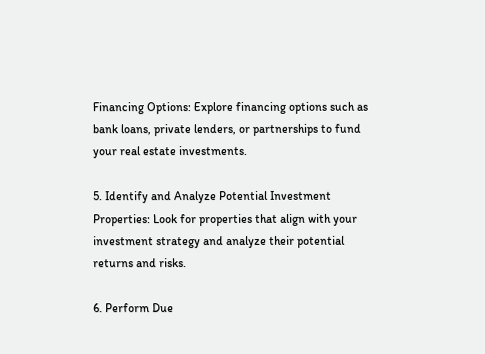Financing Options: Explore financing options such as bank loans, private lenders, or partnerships to fund your real estate investments.

5. Identify and Analyze Potential Investment Properties: Look for properties that align with your investment strategy and analyze their potential returns and risks.

6. Perform Due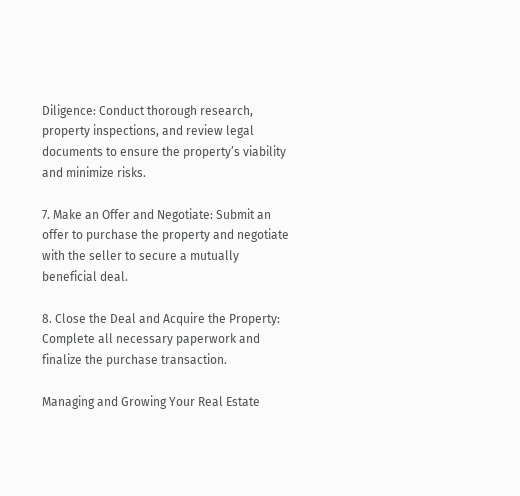Diligence: Conduct thorough research, property inspections, and review legal documents to ensure the property’s viability and minimize risks.

7. Make an Offer and Negotiate: Submit an offer to purchase the property and negotiate with the seller to secure a mutually beneficial deal.

8. Close the Deal and Acquire the Property: Complete all necessary paperwork and finalize the purchase transaction.

Managing and Growing Your Real Estate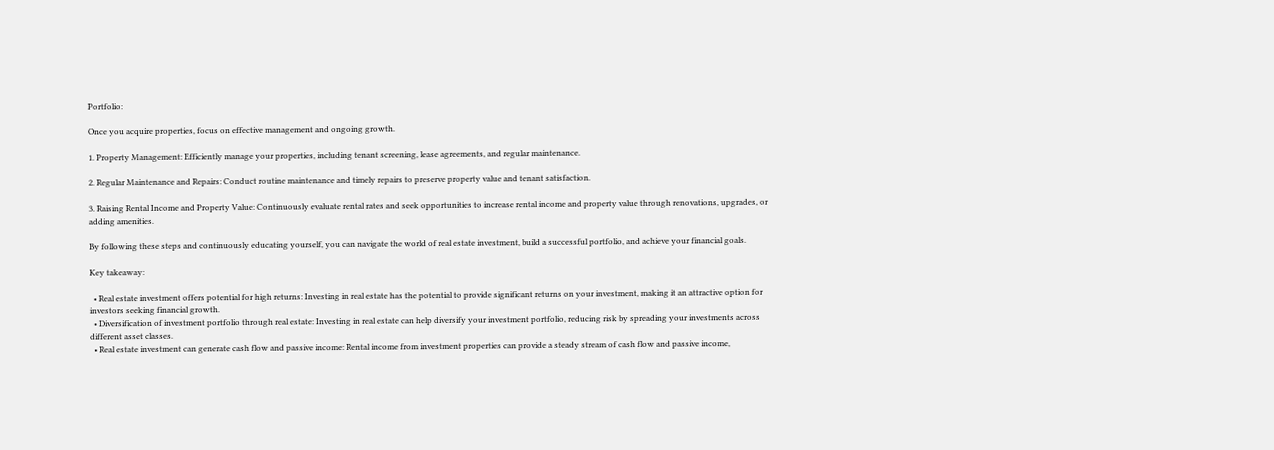Portfolio:

Once you acquire properties, focus on effective management and ongoing growth.

1. Property Management: Efficiently manage your properties, including tenant screening, lease agreements, and regular maintenance.

2. Regular Maintenance and Repairs: Conduct routine maintenance and timely repairs to preserve property value and tenant satisfaction.

3. Raising Rental Income and Property Value: Continuously evaluate rental rates and seek opportunities to increase rental income and property value through renovations, upgrades, or adding amenities.

By following these steps and continuously educating yourself, you can navigate the world of real estate investment, build a successful portfolio, and achieve your financial goals.

Key takeaway:

  • Real estate investment offers potential for high returns: Investing in real estate has the potential to provide significant returns on your investment, making it an attractive option for investors seeking financial growth.
  • Diversification of investment portfolio through real estate: Investing in real estate can help diversify your investment portfolio, reducing risk by spreading your investments across different asset classes.
  • Real estate investment can generate cash flow and passive income: Rental income from investment properties can provide a steady stream of cash flow and passive income,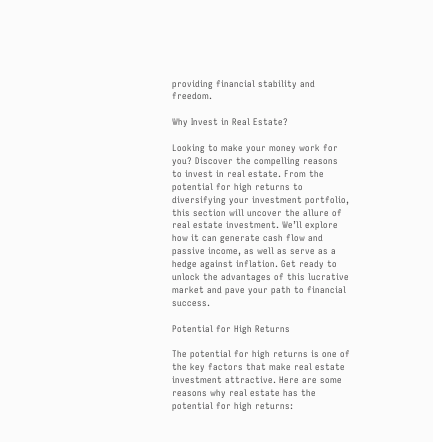providing financial stability and freedom.

Why Invest in Real Estate?

Looking to make your money work for you? Discover the compelling reasons to invest in real estate. From the potential for high returns to diversifying your investment portfolio, this section will uncover the allure of real estate investment. We’ll explore how it can generate cash flow and passive income, as well as serve as a hedge against inflation. Get ready to unlock the advantages of this lucrative market and pave your path to financial success.

Potential for High Returns

The potential for high returns is one of the key factors that make real estate investment attractive. Here are some reasons why real estate has the potential for high returns: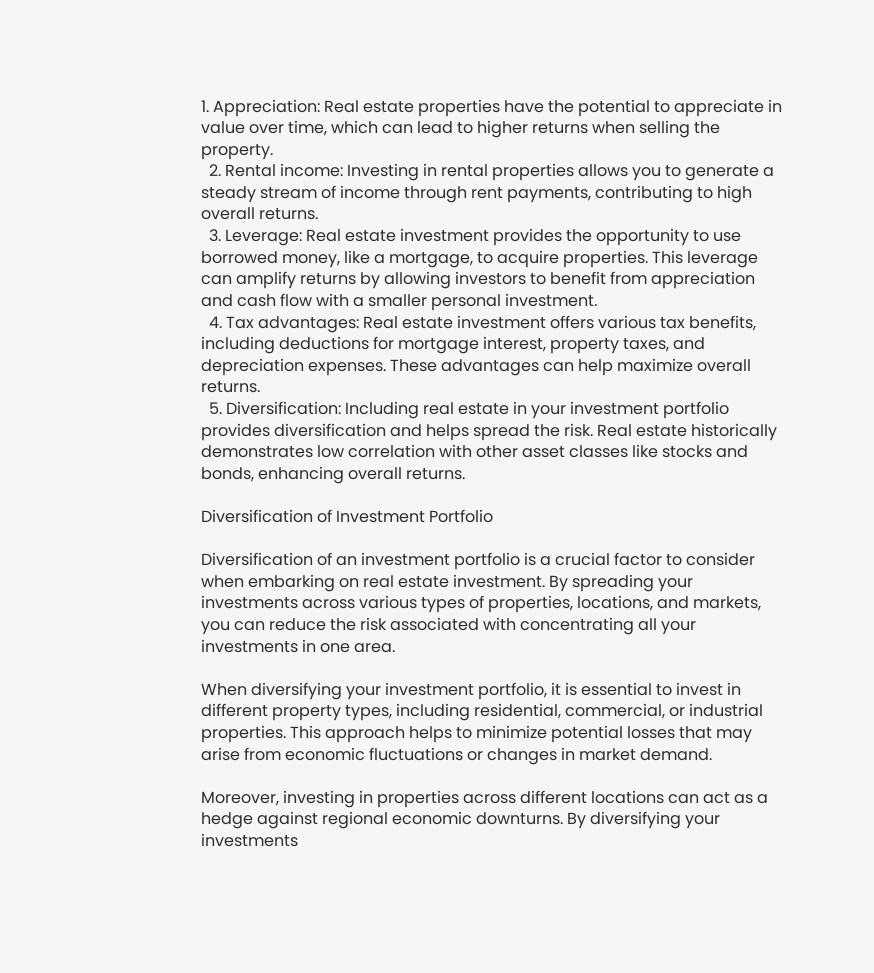1. Appreciation: Real estate properties have the potential to appreciate in value over time, which can lead to higher returns when selling the property.
  2. Rental income: Investing in rental properties allows you to generate a steady stream of income through rent payments, contributing to high overall returns.
  3. Leverage: Real estate investment provides the opportunity to use borrowed money, like a mortgage, to acquire properties. This leverage can amplify returns by allowing investors to benefit from appreciation and cash flow with a smaller personal investment.
  4. Tax advantages: Real estate investment offers various tax benefits, including deductions for mortgage interest, property taxes, and depreciation expenses. These advantages can help maximize overall returns.
  5. Diversification: Including real estate in your investment portfolio provides diversification and helps spread the risk. Real estate historically demonstrates low correlation with other asset classes like stocks and bonds, enhancing overall returns.

Diversification of Investment Portfolio

Diversification of an investment portfolio is a crucial factor to consider when embarking on real estate investment. By spreading your investments across various types of properties, locations, and markets, you can reduce the risk associated with concentrating all your investments in one area.

When diversifying your investment portfolio, it is essential to invest in different property types, including residential, commercial, or industrial properties. This approach helps to minimize potential losses that may arise from economic fluctuations or changes in market demand.

Moreover, investing in properties across different locations can act as a hedge against regional economic downturns. By diversifying your investments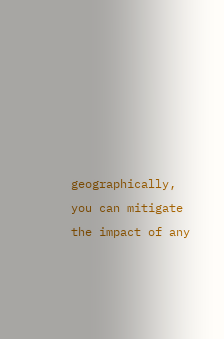geographically, you can mitigate the impact of any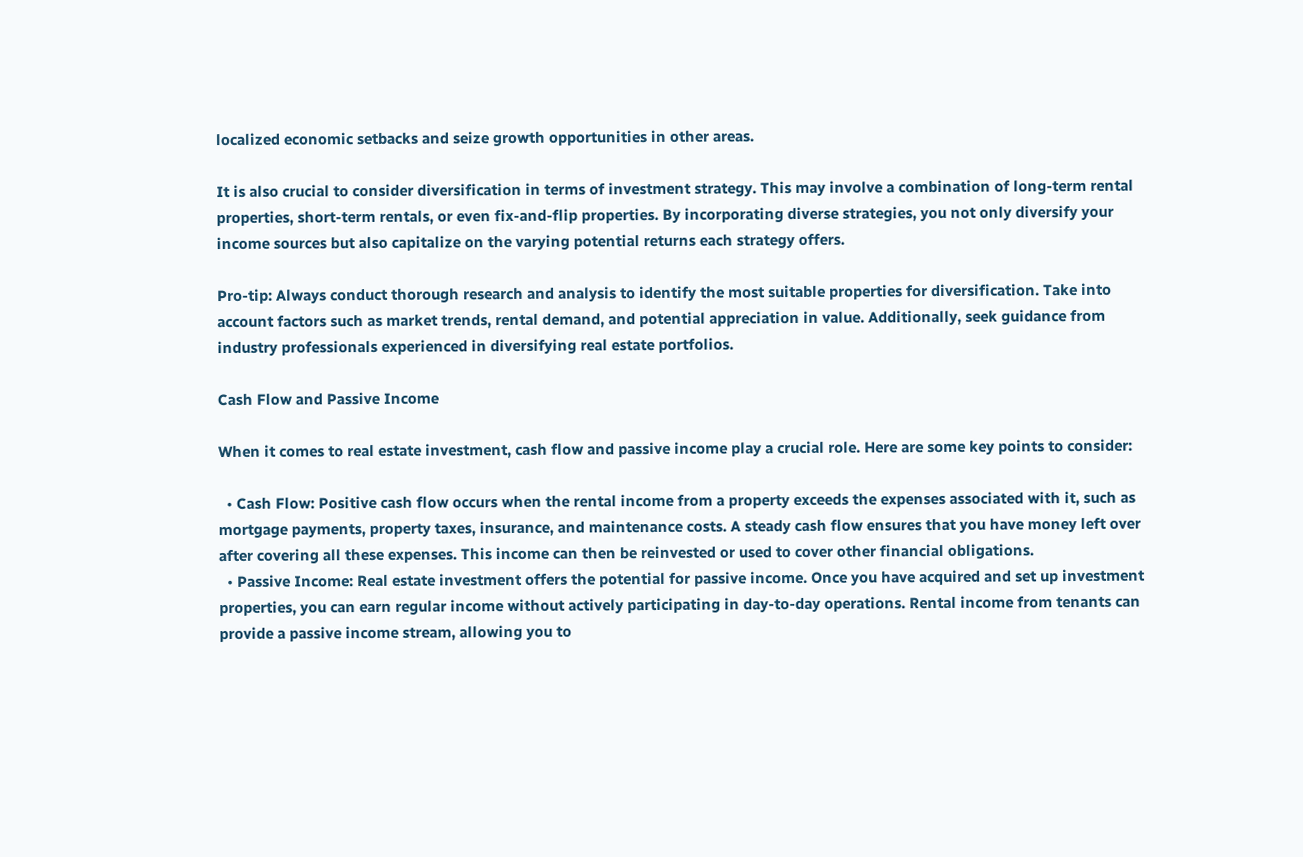localized economic setbacks and seize growth opportunities in other areas.

It is also crucial to consider diversification in terms of investment strategy. This may involve a combination of long-term rental properties, short-term rentals, or even fix-and-flip properties. By incorporating diverse strategies, you not only diversify your income sources but also capitalize on the varying potential returns each strategy offers.

Pro-tip: Always conduct thorough research and analysis to identify the most suitable properties for diversification. Take into account factors such as market trends, rental demand, and potential appreciation in value. Additionally, seek guidance from industry professionals experienced in diversifying real estate portfolios.

Cash Flow and Passive Income

When it comes to real estate investment, cash flow and passive income play a crucial role. Here are some key points to consider:

  • Cash Flow: Positive cash flow occurs when the rental income from a property exceeds the expenses associated with it, such as mortgage payments, property taxes, insurance, and maintenance costs. A steady cash flow ensures that you have money left over after covering all these expenses. This income can then be reinvested or used to cover other financial obligations.
  • Passive Income: Real estate investment offers the potential for passive income. Once you have acquired and set up investment properties, you can earn regular income without actively participating in day-to-day operations. Rental income from tenants can provide a passive income stream, allowing you to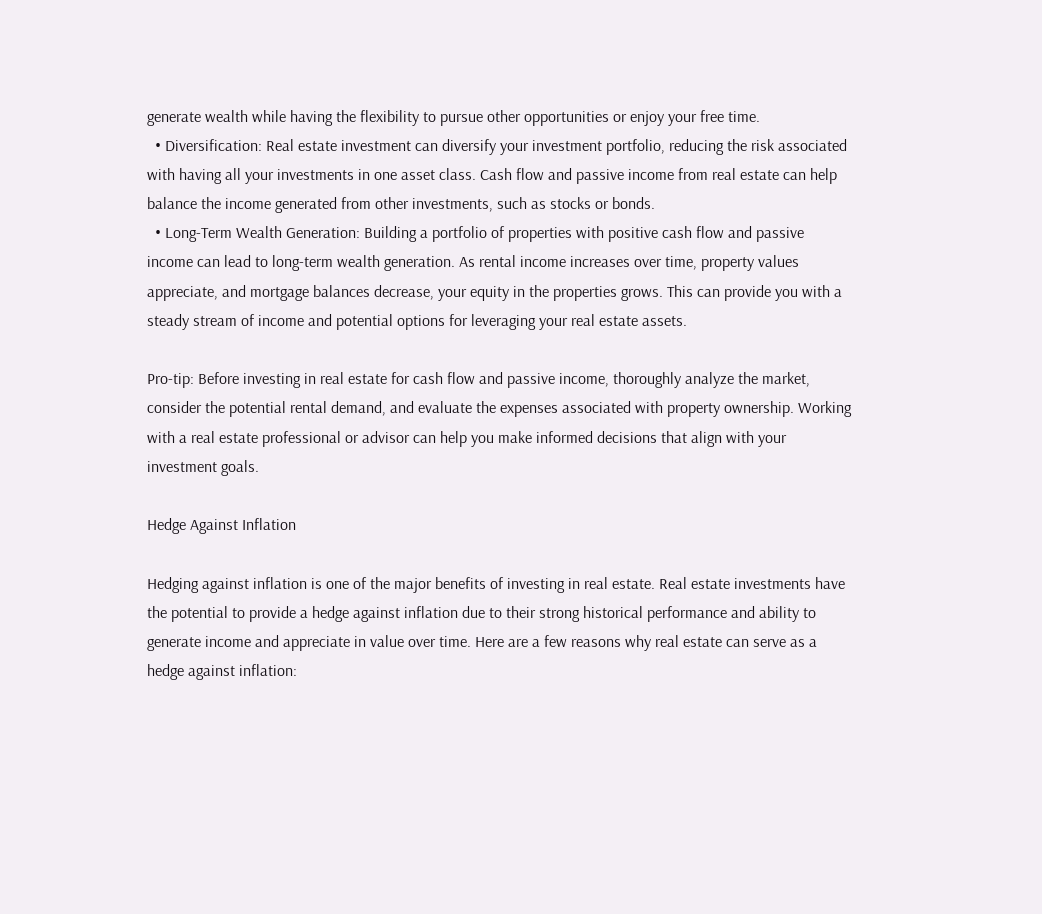generate wealth while having the flexibility to pursue other opportunities or enjoy your free time.
  • Diversification: Real estate investment can diversify your investment portfolio, reducing the risk associated with having all your investments in one asset class. Cash flow and passive income from real estate can help balance the income generated from other investments, such as stocks or bonds.
  • Long-Term Wealth Generation: Building a portfolio of properties with positive cash flow and passive income can lead to long-term wealth generation. As rental income increases over time, property values appreciate, and mortgage balances decrease, your equity in the properties grows. This can provide you with a steady stream of income and potential options for leveraging your real estate assets.

Pro-tip: Before investing in real estate for cash flow and passive income, thoroughly analyze the market, consider the potential rental demand, and evaluate the expenses associated with property ownership. Working with a real estate professional or advisor can help you make informed decisions that align with your investment goals.

Hedge Against Inflation

Hedging against inflation is one of the major benefits of investing in real estate. Real estate investments have the potential to provide a hedge against inflation due to their strong historical performance and ability to generate income and appreciate in value over time. Here are a few reasons why real estate can serve as a hedge against inflation: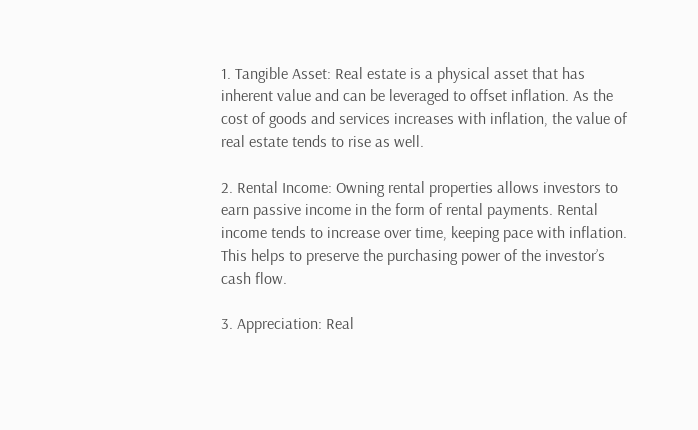1. Tangible Asset: Real estate is a physical asset that has inherent value and can be leveraged to offset inflation. As the cost of goods and services increases with inflation, the value of real estate tends to rise as well.

2. Rental Income: Owning rental properties allows investors to earn passive income in the form of rental payments. Rental income tends to increase over time, keeping pace with inflation. This helps to preserve the purchasing power of the investor’s cash flow.

3. Appreciation: Real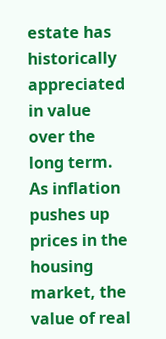estate has historically appreciated in value over the long term. As inflation pushes up prices in the housing market, the value of real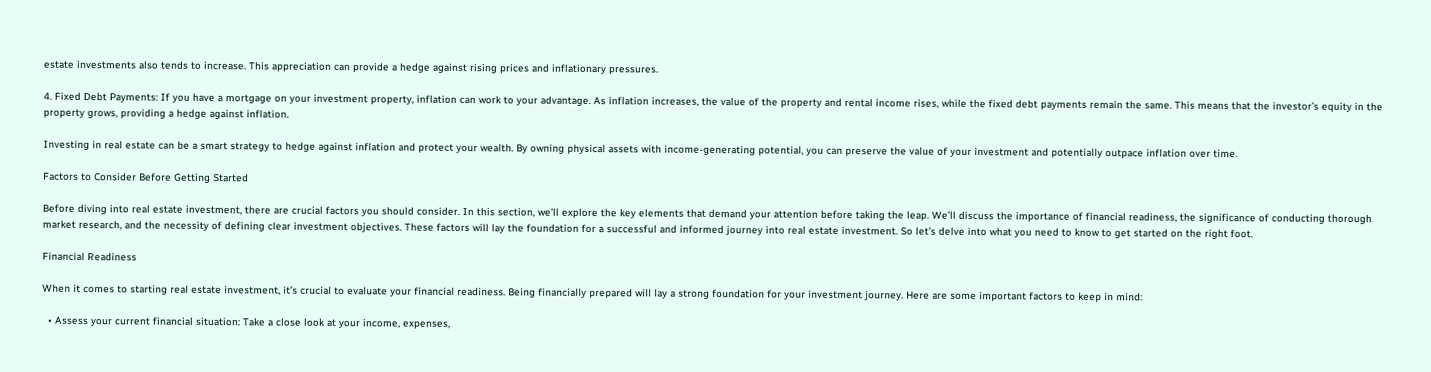estate investments also tends to increase. This appreciation can provide a hedge against rising prices and inflationary pressures.

4. Fixed Debt Payments: If you have a mortgage on your investment property, inflation can work to your advantage. As inflation increases, the value of the property and rental income rises, while the fixed debt payments remain the same. This means that the investor’s equity in the property grows, providing a hedge against inflation.

Investing in real estate can be a smart strategy to hedge against inflation and protect your wealth. By owning physical assets with income-generating potential, you can preserve the value of your investment and potentially outpace inflation over time.

Factors to Consider Before Getting Started

Before diving into real estate investment, there are crucial factors you should consider. In this section, we’ll explore the key elements that demand your attention before taking the leap. We’ll discuss the importance of financial readiness, the significance of conducting thorough market research, and the necessity of defining clear investment objectives. These factors will lay the foundation for a successful and informed journey into real estate investment. So let’s delve into what you need to know to get started on the right foot.

Financial Readiness

When it comes to starting real estate investment, it’s crucial to evaluate your financial readiness. Being financially prepared will lay a strong foundation for your investment journey. Here are some important factors to keep in mind:

  • Assess your current financial situation: Take a close look at your income, expenses,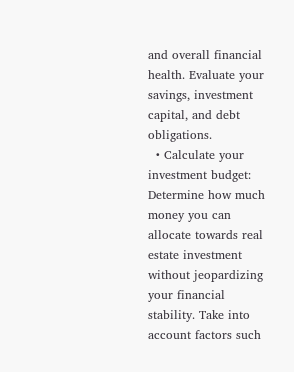and overall financial health. Evaluate your savings, investment capital, and debt obligations.
  • Calculate your investment budget: Determine how much money you can allocate towards real estate investment without jeopardizing your financial stability. Take into account factors such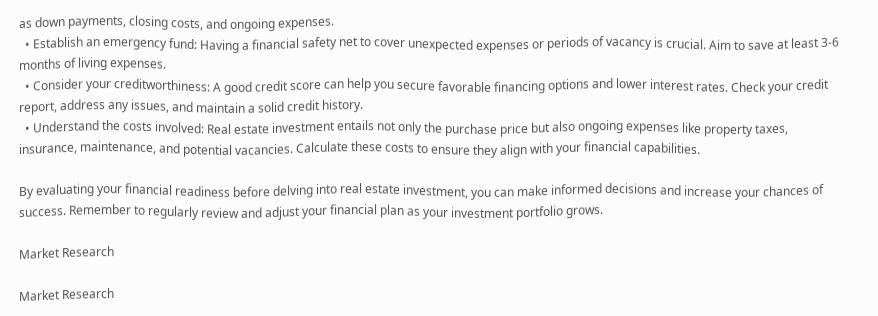as down payments, closing costs, and ongoing expenses.
  • Establish an emergency fund: Having a financial safety net to cover unexpected expenses or periods of vacancy is crucial. Aim to save at least 3-6 months of living expenses.
  • Consider your creditworthiness: A good credit score can help you secure favorable financing options and lower interest rates. Check your credit report, address any issues, and maintain a solid credit history.
  • Understand the costs involved: Real estate investment entails not only the purchase price but also ongoing expenses like property taxes, insurance, maintenance, and potential vacancies. Calculate these costs to ensure they align with your financial capabilities.

By evaluating your financial readiness before delving into real estate investment, you can make informed decisions and increase your chances of success. Remember to regularly review and adjust your financial plan as your investment portfolio grows.

Market Research

Market Research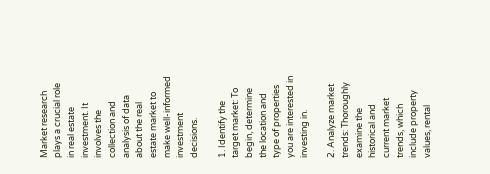Market research plays a crucial role in real estate investment. It involves the collection and analysis of data about the real estate market to make well-informed investment decisions.

1. Identify the target market: To begin, determine the location and type of properties you are interested in investing in.

2. Analyze market trends: Thoroughly examine the historical and current market trends, which include property values, rental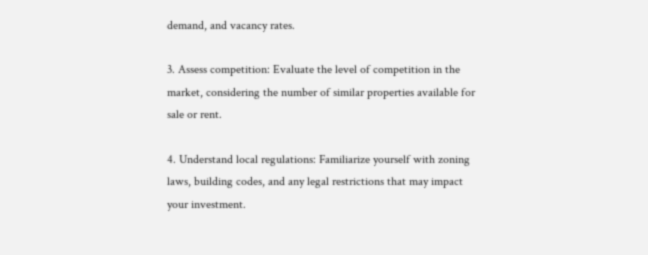demand, and vacancy rates.

3. Assess competition: Evaluate the level of competition in the market, considering the number of similar properties available for sale or rent.

4. Understand local regulations: Familiarize yourself with zoning laws, building codes, and any legal restrictions that may impact your investment.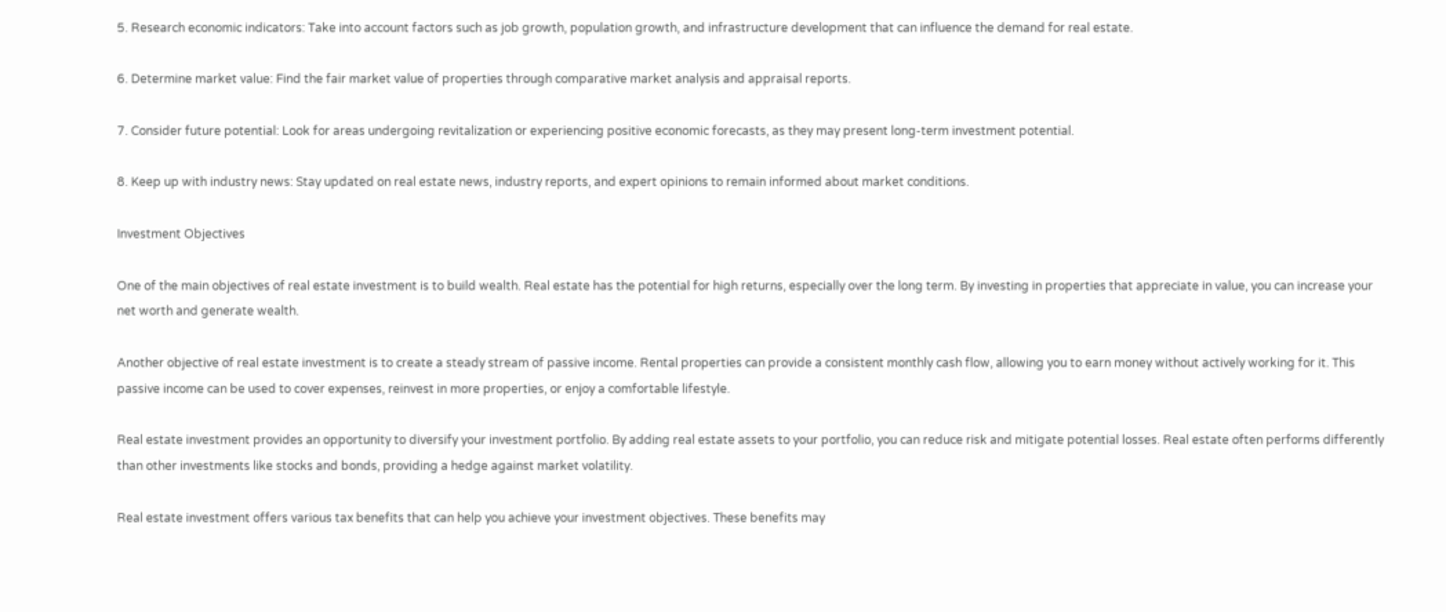5. Research economic indicators: Take into account factors such as job growth, population growth, and infrastructure development that can influence the demand for real estate.

6. Determine market value: Find the fair market value of properties through comparative market analysis and appraisal reports.

7. Consider future potential: Look for areas undergoing revitalization or experiencing positive economic forecasts, as they may present long-term investment potential.

8. Keep up with industry news: Stay updated on real estate news, industry reports, and expert opinions to remain informed about market conditions.

Investment Objectives

One of the main objectives of real estate investment is to build wealth. Real estate has the potential for high returns, especially over the long term. By investing in properties that appreciate in value, you can increase your net worth and generate wealth.

Another objective of real estate investment is to create a steady stream of passive income. Rental properties can provide a consistent monthly cash flow, allowing you to earn money without actively working for it. This passive income can be used to cover expenses, reinvest in more properties, or enjoy a comfortable lifestyle.

Real estate investment provides an opportunity to diversify your investment portfolio. By adding real estate assets to your portfolio, you can reduce risk and mitigate potential losses. Real estate often performs differently than other investments like stocks and bonds, providing a hedge against market volatility.

Real estate investment offers various tax benefits that can help you achieve your investment objectives. These benefits may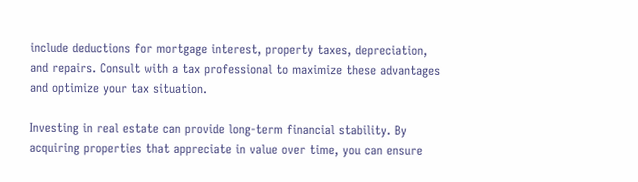include deductions for mortgage interest, property taxes, depreciation, and repairs. Consult with a tax professional to maximize these advantages and optimize your tax situation.

Investing in real estate can provide long-term financial stability. By acquiring properties that appreciate in value over time, you can ensure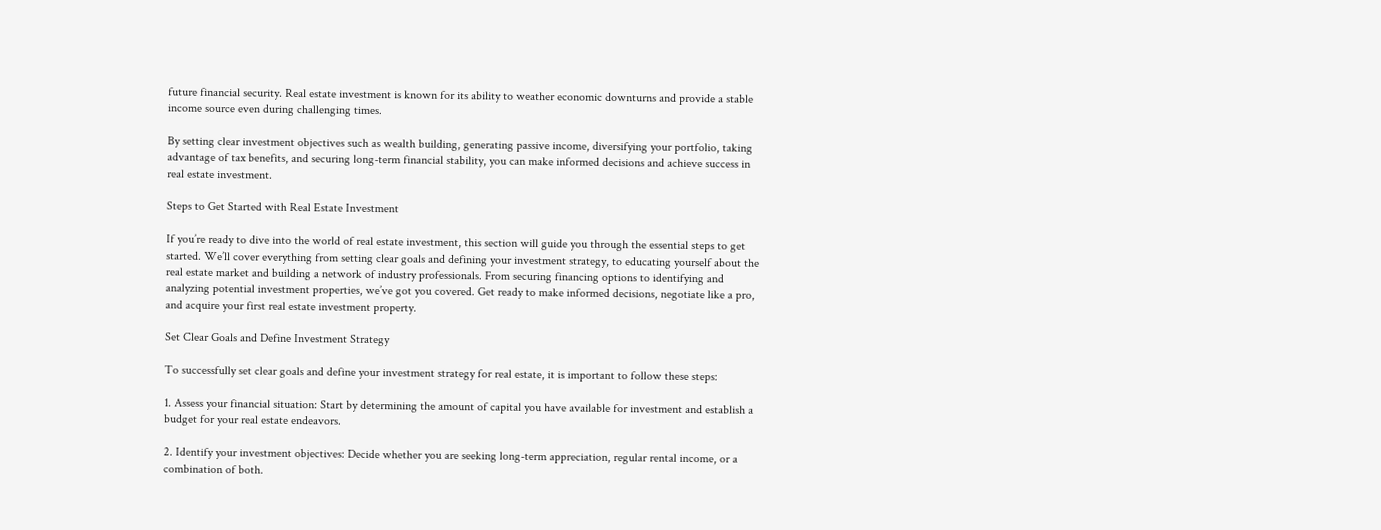future financial security. Real estate investment is known for its ability to weather economic downturns and provide a stable income source even during challenging times.

By setting clear investment objectives such as wealth building, generating passive income, diversifying your portfolio, taking advantage of tax benefits, and securing long-term financial stability, you can make informed decisions and achieve success in real estate investment.

Steps to Get Started with Real Estate Investment

If you’re ready to dive into the world of real estate investment, this section will guide you through the essential steps to get started. We’ll cover everything from setting clear goals and defining your investment strategy, to educating yourself about the real estate market and building a network of industry professionals. From securing financing options to identifying and analyzing potential investment properties, we’ve got you covered. Get ready to make informed decisions, negotiate like a pro, and acquire your first real estate investment property.

Set Clear Goals and Define Investment Strategy

To successfully set clear goals and define your investment strategy for real estate, it is important to follow these steps:

1. Assess your financial situation: Start by determining the amount of capital you have available for investment and establish a budget for your real estate endeavors.

2. Identify your investment objectives: Decide whether you are seeking long-term appreciation, regular rental income, or a combination of both.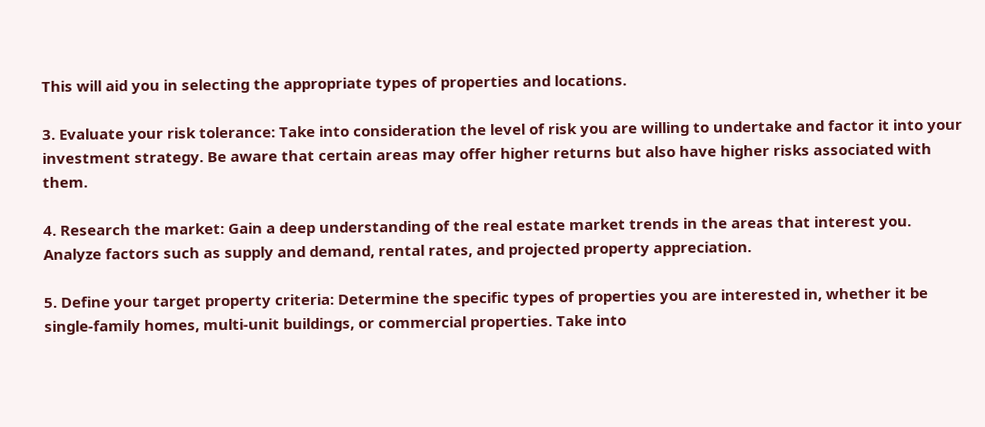This will aid you in selecting the appropriate types of properties and locations.

3. Evaluate your risk tolerance: Take into consideration the level of risk you are willing to undertake and factor it into your investment strategy. Be aware that certain areas may offer higher returns but also have higher risks associated with them.

4. Research the market: Gain a deep understanding of the real estate market trends in the areas that interest you. Analyze factors such as supply and demand, rental rates, and projected property appreciation.

5. Define your target property criteria: Determine the specific types of properties you are interested in, whether it be single-family homes, multi-unit buildings, or commercial properties. Take into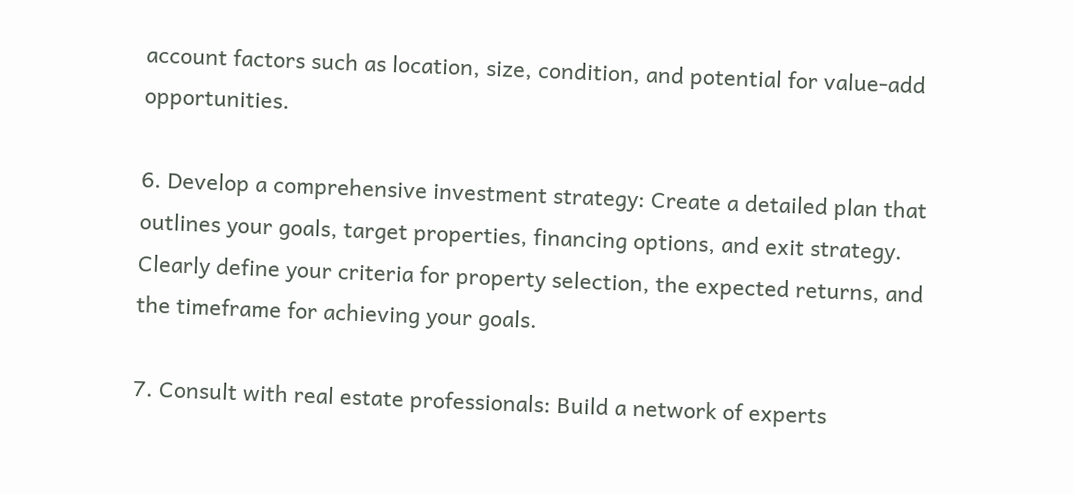account factors such as location, size, condition, and potential for value-add opportunities.

6. Develop a comprehensive investment strategy: Create a detailed plan that outlines your goals, target properties, financing options, and exit strategy. Clearly define your criteria for property selection, the expected returns, and the timeframe for achieving your goals.

7. Consult with real estate professionals: Build a network of experts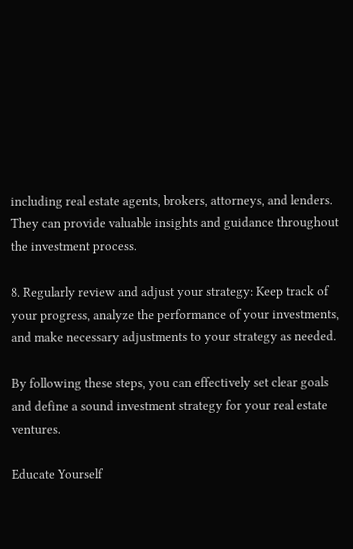including real estate agents, brokers, attorneys, and lenders. They can provide valuable insights and guidance throughout the investment process.

8. Regularly review and adjust your strategy: Keep track of your progress, analyze the performance of your investments, and make necessary adjustments to your strategy as needed.

By following these steps, you can effectively set clear goals and define a sound investment strategy for your real estate ventures.

Educate Yourself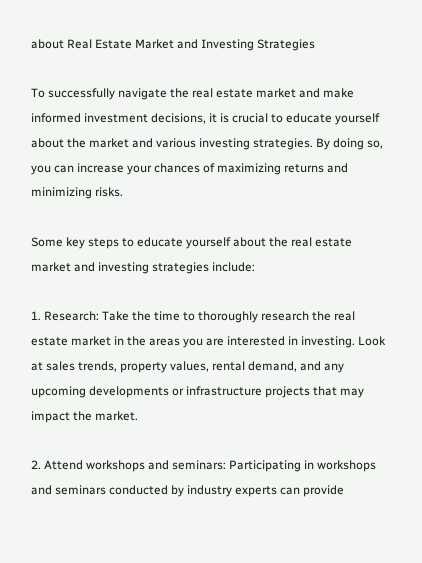about Real Estate Market and Investing Strategies

To successfully navigate the real estate market and make informed investment decisions, it is crucial to educate yourself about the market and various investing strategies. By doing so, you can increase your chances of maximizing returns and minimizing risks.

Some key steps to educate yourself about the real estate market and investing strategies include:

1. Research: Take the time to thoroughly research the real estate market in the areas you are interested in investing. Look at sales trends, property values, rental demand, and any upcoming developments or infrastructure projects that may impact the market.

2. Attend workshops and seminars: Participating in workshops and seminars conducted by industry experts can provide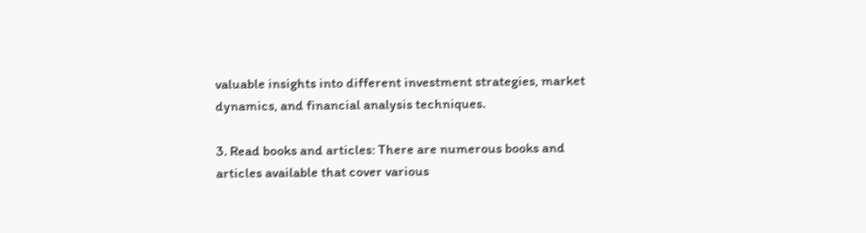valuable insights into different investment strategies, market dynamics, and financial analysis techniques.

3. Read books and articles: There are numerous books and articles available that cover various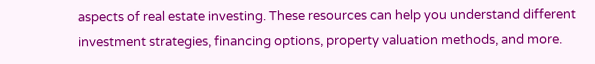aspects of real estate investing. These resources can help you understand different investment strategies, financing options, property valuation methods, and more.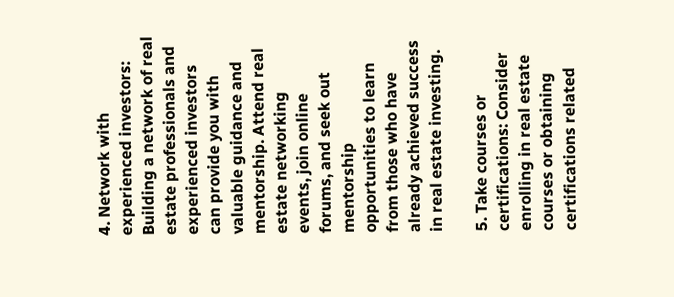4. Network with experienced investors: Building a network of real estate professionals and experienced investors can provide you with valuable guidance and mentorship. Attend real estate networking events, join online forums, and seek out mentorship opportunities to learn from those who have already achieved success in real estate investing.

5. Take courses or certifications: Consider enrolling in real estate courses or obtaining certifications related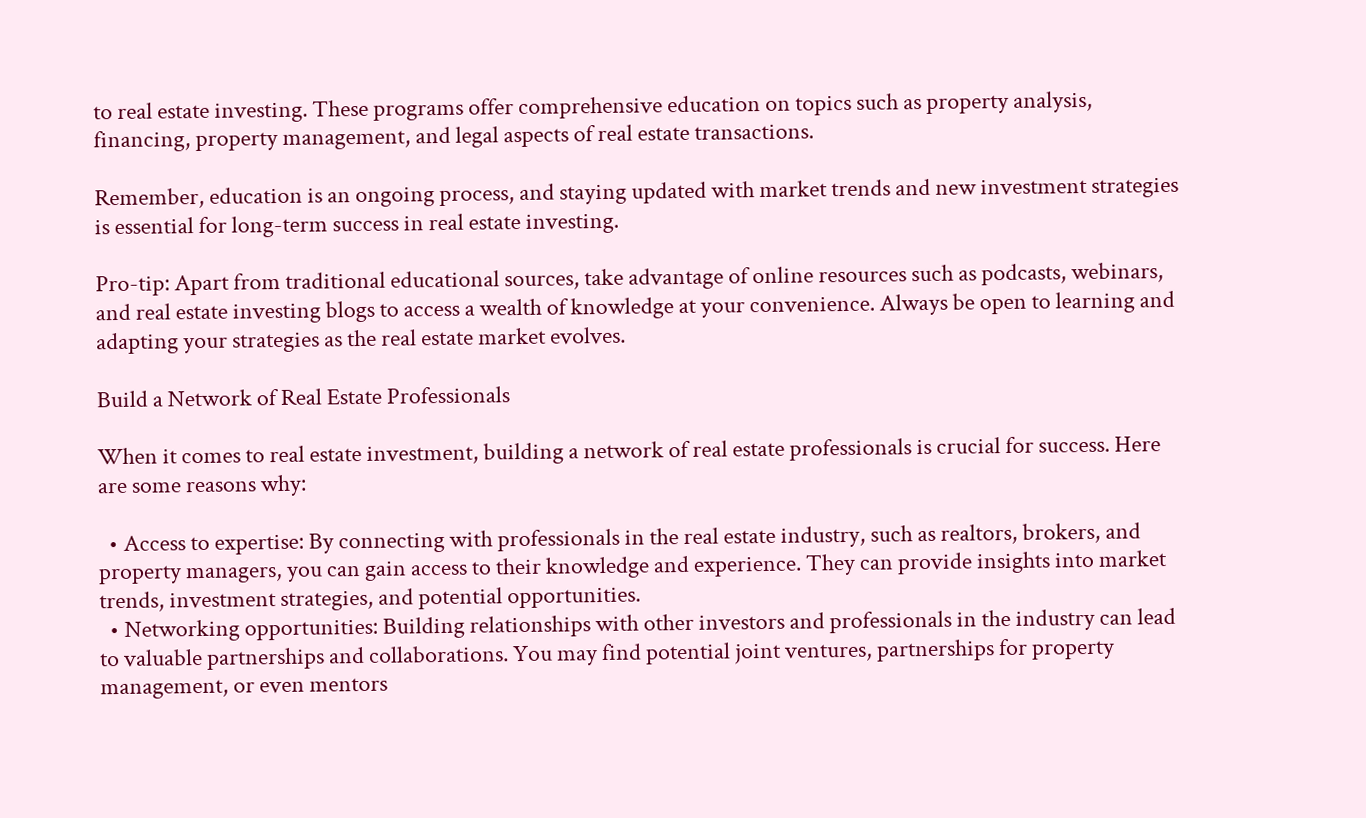to real estate investing. These programs offer comprehensive education on topics such as property analysis, financing, property management, and legal aspects of real estate transactions.

Remember, education is an ongoing process, and staying updated with market trends and new investment strategies is essential for long-term success in real estate investing.

Pro-tip: Apart from traditional educational sources, take advantage of online resources such as podcasts, webinars, and real estate investing blogs to access a wealth of knowledge at your convenience. Always be open to learning and adapting your strategies as the real estate market evolves.

Build a Network of Real Estate Professionals

When it comes to real estate investment, building a network of real estate professionals is crucial for success. Here are some reasons why:

  • Access to expertise: By connecting with professionals in the real estate industry, such as realtors, brokers, and property managers, you can gain access to their knowledge and experience. They can provide insights into market trends, investment strategies, and potential opportunities.
  • Networking opportunities: Building relationships with other investors and professionals in the industry can lead to valuable partnerships and collaborations. You may find potential joint ventures, partnerships for property management, or even mentors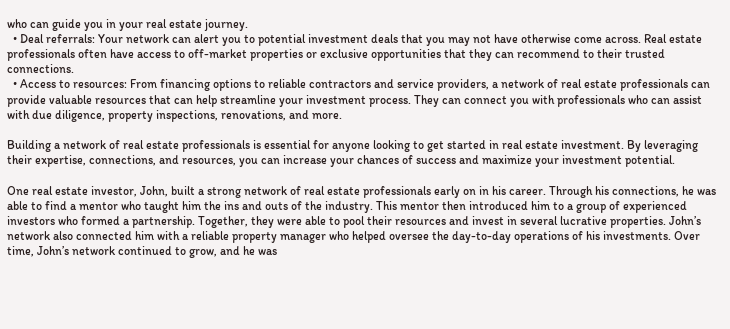who can guide you in your real estate journey.
  • Deal referrals: Your network can alert you to potential investment deals that you may not have otherwise come across. Real estate professionals often have access to off-market properties or exclusive opportunities that they can recommend to their trusted connections.
  • Access to resources: From financing options to reliable contractors and service providers, a network of real estate professionals can provide valuable resources that can help streamline your investment process. They can connect you with professionals who can assist with due diligence, property inspections, renovations, and more.

Building a network of real estate professionals is essential for anyone looking to get started in real estate investment. By leveraging their expertise, connections, and resources, you can increase your chances of success and maximize your investment potential.

One real estate investor, John, built a strong network of real estate professionals early on in his career. Through his connections, he was able to find a mentor who taught him the ins and outs of the industry. This mentor then introduced him to a group of experienced investors who formed a partnership. Together, they were able to pool their resources and invest in several lucrative properties. John’s network also connected him with a reliable property manager who helped oversee the day-to-day operations of his investments. Over time, John’s network continued to grow, and he was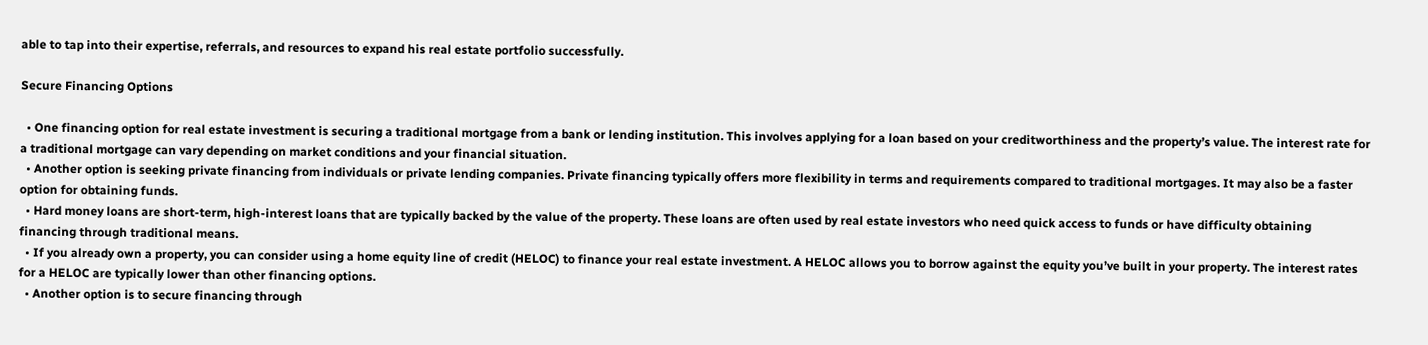able to tap into their expertise, referrals, and resources to expand his real estate portfolio successfully.

Secure Financing Options

  • One financing option for real estate investment is securing a traditional mortgage from a bank or lending institution. This involves applying for a loan based on your creditworthiness and the property’s value. The interest rate for a traditional mortgage can vary depending on market conditions and your financial situation.
  • Another option is seeking private financing from individuals or private lending companies. Private financing typically offers more flexibility in terms and requirements compared to traditional mortgages. It may also be a faster option for obtaining funds.
  • Hard money loans are short-term, high-interest loans that are typically backed by the value of the property. These loans are often used by real estate investors who need quick access to funds or have difficulty obtaining financing through traditional means.
  • If you already own a property, you can consider using a home equity line of credit (HELOC) to finance your real estate investment. A HELOC allows you to borrow against the equity you’ve built in your property. The interest rates for a HELOC are typically lower than other financing options.
  • Another option is to secure financing through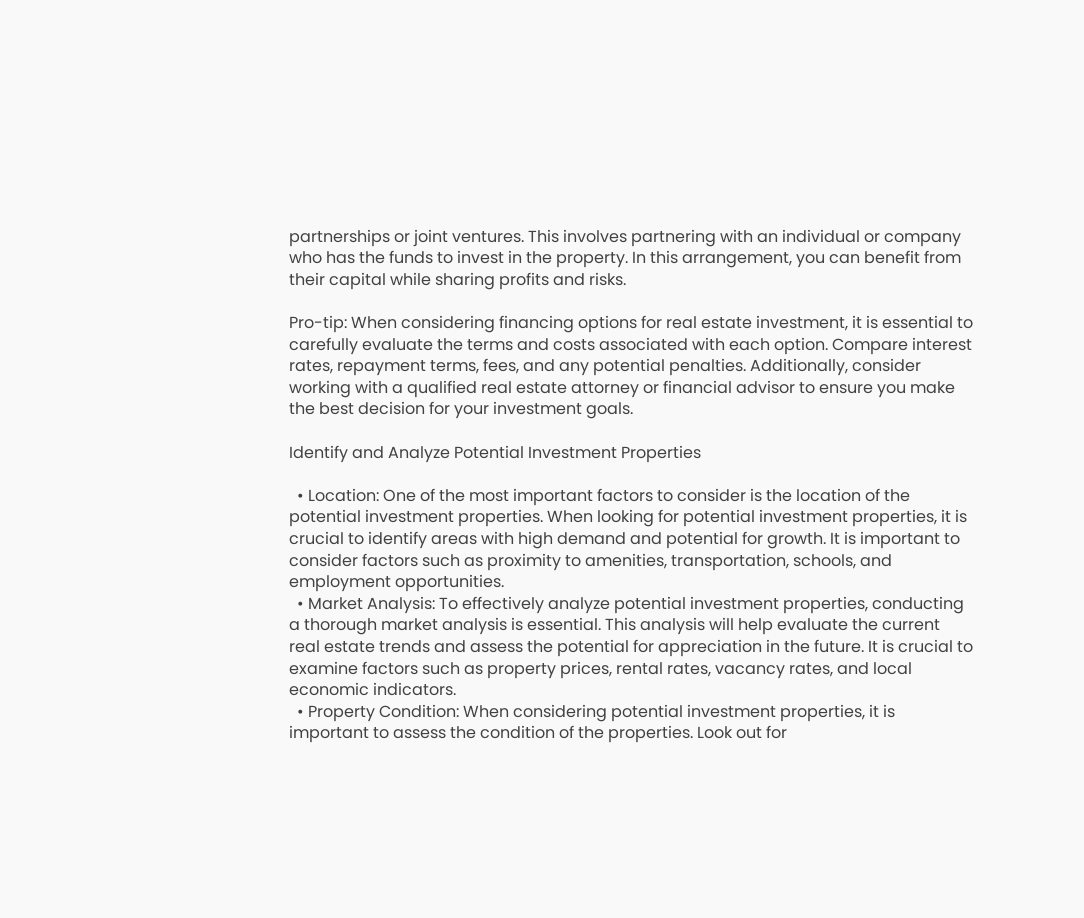partnerships or joint ventures. This involves partnering with an individual or company who has the funds to invest in the property. In this arrangement, you can benefit from their capital while sharing profits and risks.

Pro-tip: When considering financing options for real estate investment, it is essential to carefully evaluate the terms and costs associated with each option. Compare interest rates, repayment terms, fees, and any potential penalties. Additionally, consider working with a qualified real estate attorney or financial advisor to ensure you make the best decision for your investment goals.

Identify and Analyze Potential Investment Properties

  • Location: One of the most important factors to consider is the location of the potential investment properties. When looking for potential investment properties, it is crucial to identify areas with high demand and potential for growth. It is important to consider factors such as proximity to amenities, transportation, schools, and employment opportunities.
  • Market Analysis: To effectively analyze potential investment properties, conducting a thorough market analysis is essential. This analysis will help evaluate the current real estate trends and assess the potential for appreciation in the future. It is crucial to examine factors such as property prices, rental rates, vacancy rates, and local economic indicators.
  • Property Condition: When considering potential investment properties, it is important to assess the condition of the properties. Look out for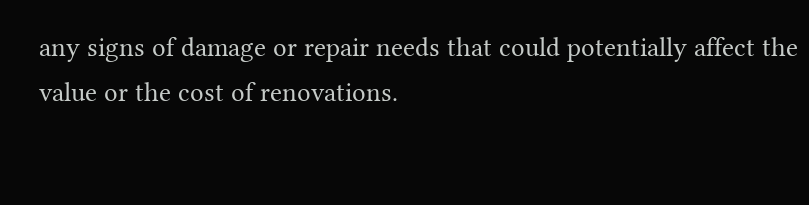any signs of damage or repair needs that could potentially affect the value or the cost of renovations.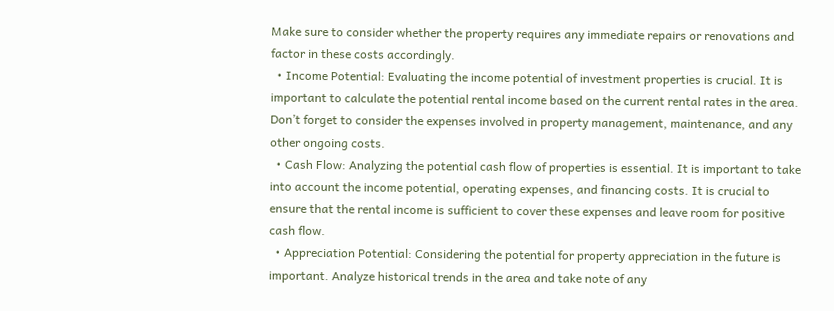Make sure to consider whether the property requires any immediate repairs or renovations and factor in these costs accordingly.
  • Income Potential: Evaluating the income potential of investment properties is crucial. It is important to calculate the potential rental income based on the current rental rates in the area. Don’t forget to consider the expenses involved in property management, maintenance, and any other ongoing costs.
  • Cash Flow: Analyzing the potential cash flow of properties is essential. It is important to take into account the income potential, operating expenses, and financing costs. It is crucial to ensure that the rental income is sufficient to cover these expenses and leave room for positive cash flow.
  • Appreciation Potential: Considering the potential for property appreciation in the future is important. Analyze historical trends in the area and take note of any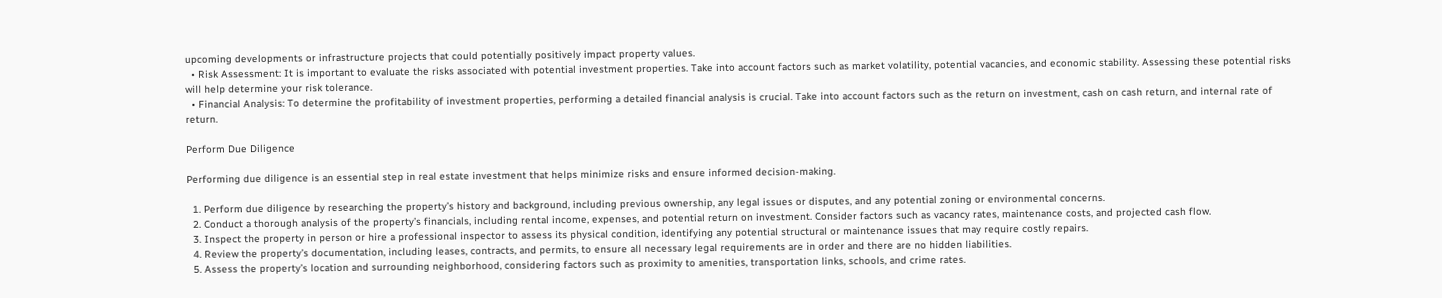upcoming developments or infrastructure projects that could potentially positively impact property values.
  • Risk Assessment: It is important to evaluate the risks associated with potential investment properties. Take into account factors such as market volatility, potential vacancies, and economic stability. Assessing these potential risks will help determine your risk tolerance.
  • Financial Analysis: To determine the profitability of investment properties, performing a detailed financial analysis is crucial. Take into account factors such as the return on investment, cash on cash return, and internal rate of return.

Perform Due Diligence

Performing due diligence is an essential step in real estate investment that helps minimize risks and ensure informed decision-making.

  1. Perform due diligence by researching the property’s history and background, including previous ownership, any legal issues or disputes, and any potential zoning or environmental concerns.
  2. Conduct a thorough analysis of the property’s financials, including rental income, expenses, and potential return on investment. Consider factors such as vacancy rates, maintenance costs, and projected cash flow.
  3. Inspect the property in person or hire a professional inspector to assess its physical condition, identifying any potential structural or maintenance issues that may require costly repairs.
  4. Review the property’s documentation, including leases, contracts, and permits, to ensure all necessary legal requirements are in order and there are no hidden liabilities.
  5. Assess the property’s location and surrounding neighborhood, considering factors such as proximity to amenities, transportation links, schools, and crime rates.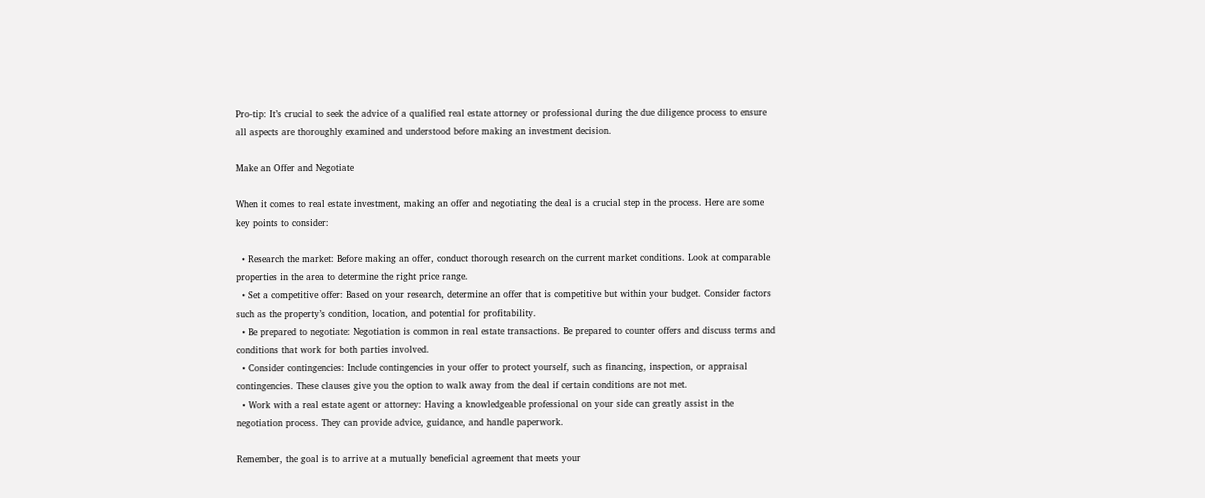Pro-tip: It’s crucial to seek the advice of a qualified real estate attorney or professional during the due diligence process to ensure all aspects are thoroughly examined and understood before making an investment decision.

Make an Offer and Negotiate

When it comes to real estate investment, making an offer and negotiating the deal is a crucial step in the process. Here are some key points to consider:

  • Research the market: Before making an offer, conduct thorough research on the current market conditions. Look at comparable properties in the area to determine the right price range.
  • Set a competitive offer: Based on your research, determine an offer that is competitive but within your budget. Consider factors such as the property’s condition, location, and potential for profitability.
  • Be prepared to negotiate: Negotiation is common in real estate transactions. Be prepared to counter offers and discuss terms and conditions that work for both parties involved.
  • Consider contingencies: Include contingencies in your offer to protect yourself, such as financing, inspection, or appraisal contingencies. These clauses give you the option to walk away from the deal if certain conditions are not met.
  • Work with a real estate agent or attorney: Having a knowledgeable professional on your side can greatly assist in the negotiation process. They can provide advice, guidance, and handle paperwork.

Remember, the goal is to arrive at a mutually beneficial agreement that meets your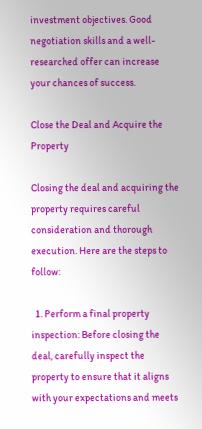investment objectives. Good negotiation skills and a well-researched offer can increase your chances of success.

Close the Deal and Acquire the Property

Closing the deal and acquiring the property requires careful consideration and thorough execution. Here are the steps to follow:

  1. Perform a final property inspection: Before closing the deal, carefully inspect the property to ensure that it aligns with your expectations and meets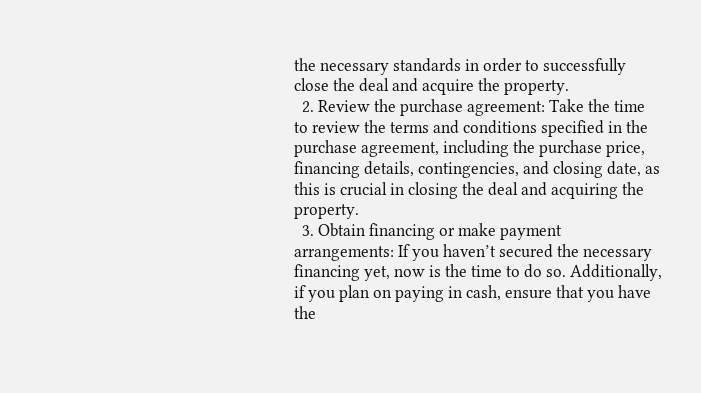the necessary standards in order to successfully close the deal and acquire the property.
  2. Review the purchase agreement: Take the time to review the terms and conditions specified in the purchase agreement, including the purchase price, financing details, contingencies, and closing date, as this is crucial in closing the deal and acquiring the property.
  3. Obtain financing or make payment arrangements: If you haven’t secured the necessary financing yet, now is the time to do so. Additionally, if you plan on paying in cash, ensure that you have the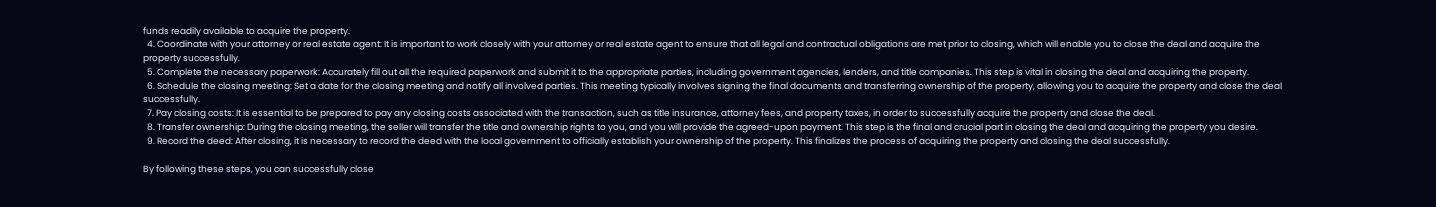funds readily available to acquire the property.
  4. Coordinate with your attorney or real estate agent: It is important to work closely with your attorney or real estate agent to ensure that all legal and contractual obligations are met prior to closing, which will enable you to close the deal and acquire the property successfully.
  5. Complete the necessary paperwork: Accurately fill out all the required paperwork and submit it to the appropriate parties, including government agencies, lenders, and title companies. This step is vital in closing the deal and acquiring the property.
  6. Schedule the closing meeting: Set a date for the closing meeting and notify all involved parties. This meeting typically involves signing the final documents and transferring ownership of the property, allowing you to acquire the property and close the deal successfully.
  7. Pay closing costs: It is essential to be prepared to pay any closing costs associated with the transaction, such as title insurance, attorney fees, and property taxes, in order to successfully acquire the property and close the deal.
  8. Transfer ownership: During the closing meeting, the seller will transfer the title and ownership rights to you, and you will provide the agreed-upon payment. This step is the final and crucial part in closing the deal and acquiring the property you desire.
  9. Record the deed: After closing, it is necessary to record the deed with the local government to officially establish your ownership of the property. This finalizes the process of acquiring the property and closing the deal successfully.

By following these steps, you can successfully close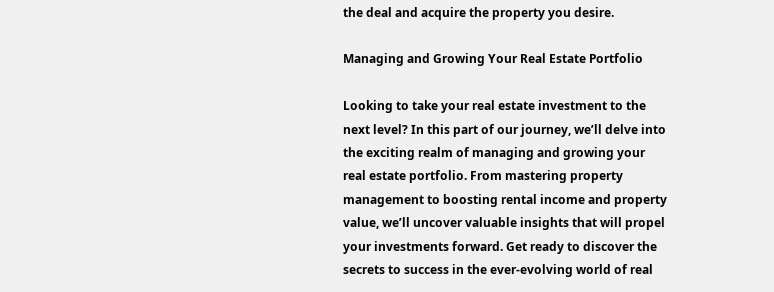the deal and acquire the property you desire.

Managing and Growing Your Real Estate Portfolio

Looking to take your real estate investment to the next level? In this part of our journey, we’ll delve into the exciting realm of managing and growing your real estate portfolio. From mastering property management to boosting rental income and property value, we’ll uncover valuable insights that will propel your investments forward. Get ready to discover the secrets to success in the ever-evolving world of real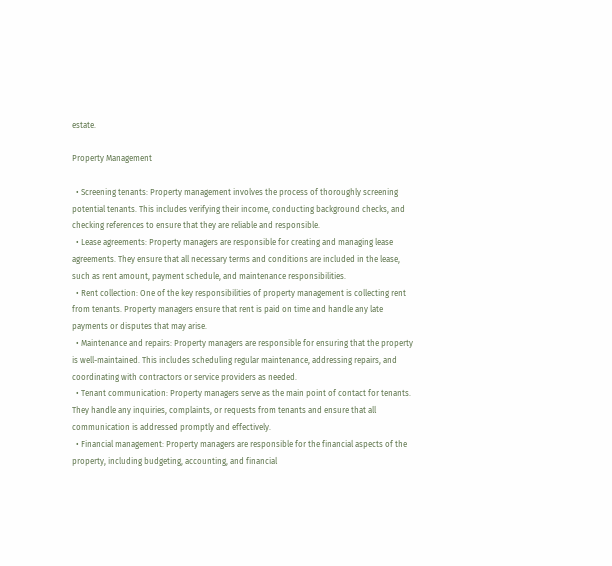estate.

Property Management

  • Screening tenants: Property management involves the process of thoroughly screening potential tenants. This includes verifying their income, conducting background checks, and checking references to ensure that they are reliable and responsible.
  • Lease agreements: Property managers are responsible for creating and managing lease agreements. They ensure that all necessary terms and conditions are included in the lease, such as rent amount, payment schedule, and maintenance responsibilities.
  • Rent collection: One of the key responsibilities of property management is collecting rent from tenants. Property managers ensure that rent is paid on time and handle any late payments or disputes that may arise.
  • Maintenance and repairs: Property managers are responsible for ensuring that the property is well-maintained. This includes scheduling regular maintenance, addressing repairs, and coordinating with contractors or service providers as needed.
  • Tenant communication: Property managers serve as the main point of contact for tenants. They handle any inquiries, complaints, or requests from tenants and ensure that all communication is addressed promptly and effectively.
  • Financial management: Property managers are responsible for the financial aspects of the property, including budgeting, accounting, and financial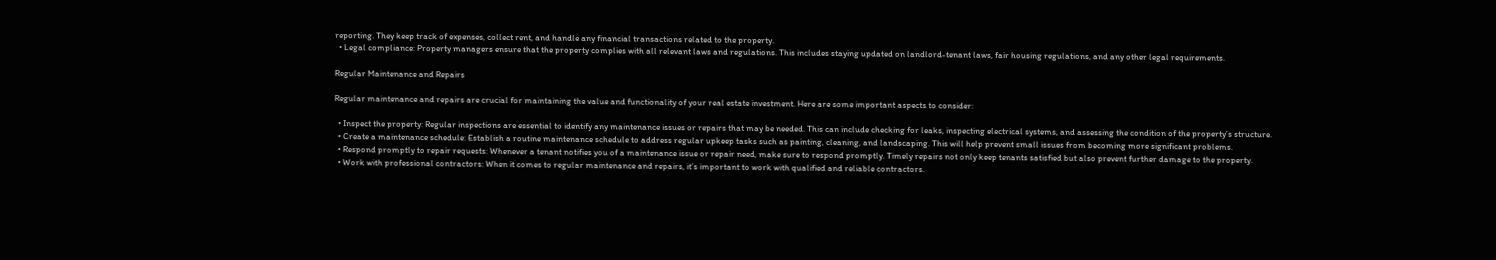reporting. They keep track of expenses, collect rent, and handle any financial transactions related to the property.
  • Legal compliance: Property managers ensure that the property complies with all relevant laws and regulations. This includes staying updated on landlord-tenant laws, fair housing regulations, and any other legal requirements.

Regular Maintenance and Repairs

Regular maintenance and repairs are crucial for maintaining the value and functionality of your real estate investment. Here are some important aspects to consider:

  • Inspect the property: Regular inspections are essential to identify any maintenance issues or repairs that may be needed. This can include checking for leaks, inspecting electrical systems, and assessing the condition of the property’s structure.
  • Create a maintenance schedule: Establish a routine maintenance schedule to address regular upkeep tasks such as painting, cleaning, and landscaping. This will help prevent small issues from becoming more significant problems.
  • Respond promptly to repair requests: Whenever a tenant notifies you of a maintenance issue or repair need, make sure to respond promptly. Timely repairs not only keep tenants satisfied but also prevent further damage to the property.
  • Work with professional contractors: When it comes to regular maintenance and repairs, it’s important to work with qualified and reliable contractors.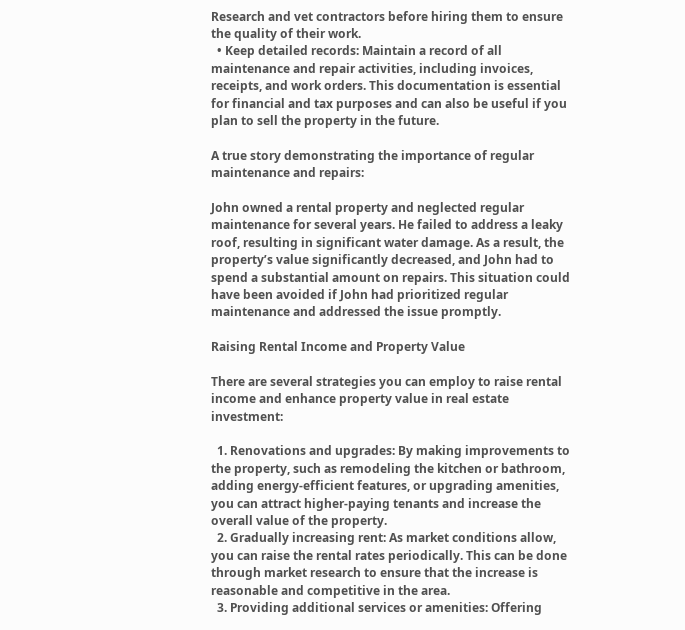Research and vet contractors before hiring them to ensure the quality of their work.
  • Keep detailed records: Maintain a record of all maintenance and repair activities, including invoices, receipts, and work orders. This documentation is essential for financial and tax purposes and can also be useful if you plan to sell the property in the future.

A true story demonstrating the importance of regular maintenance and repairs:

John owned a rental property and neglected regular maintenance for several years. He failed to address a leaky roof, resulting in significant water damage. As a result, the property’s value significantly decreased, and John had to spend a substantial amount on repairs. This situation could have been avoided if John had prioritized regular maintenance and addressed the issue promptly.

Raising Rental Income and Property Value

There are several strategies you can employ to raise rental income and enhance property value in real estate investment:

  1. Renovations and upgrades: By making improvements to the property, such as remodeling the kitchen or bathroom, adding energy-efficient features, or upgrading amenities, you can attract higher-paying tenants and increase the overall value of the property.
  2. Gradually increasing rent: As market conditions allow, you can raise the rental rates periodically. This can be done through market research to ensure that the increase is reasonable and competitive in the area.
  3. Providing additional services or amenities: Offering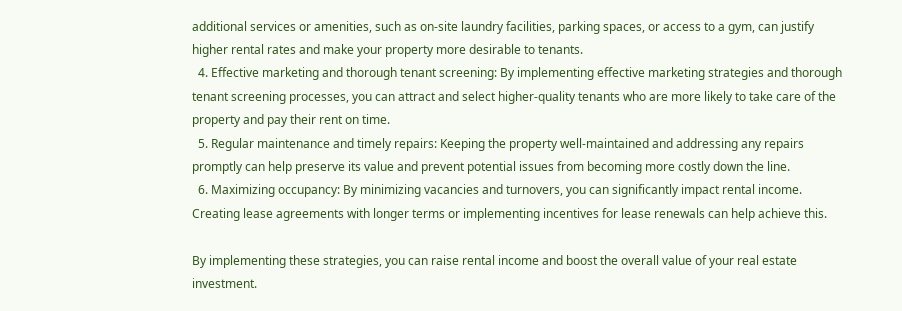additional services or amenities, such as on-site laundry facilities, parking spaces, or access to a gym, can justify higher rental rates and make your property more desirable to tenants.
  4. Effective marketing and thorough tenant screening: By implementing effective marketing strategies and thorough tenant screening processes, you can attract and select higher-quality tenants who are more likely to take care of the property and pay their rent on time.
  5. Regular maintenance and timely repairs: Keeping the property well-maintained and addressing any repairs promptly can help preserve its value and prevent potential issues from becoming more costly down the line.
  6. Maximizing occupancy: By minimizing vacancies and turnovers, you can significantly impact rental income. Creating lease agreements with longer terms or implementing incentives for lease renewals can help achieve this.

By implementing these strategies, you can raise rental income and boost the overall value of your real estate investment.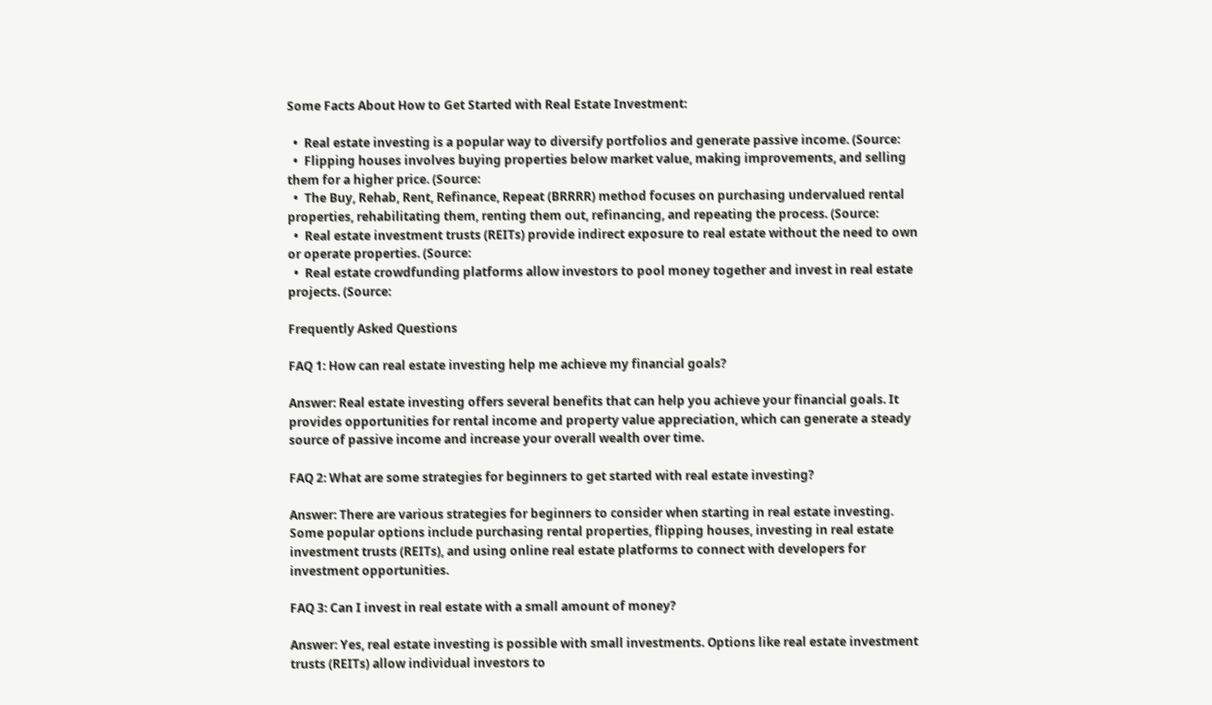Some Facts About How to Get Started with Real Estate Investment:

  •  Real estate investing is a popular way to diversify portfolios and generate passive income. (Source:
  •  Flipping houses involves buying properties below market value, making improvements, and selling them for a higher price. (Source:
  •  The Buy, Rehab, Rent, Refinance, Repeat (BRRRR) method focuses on purchasing undervalued rental properties, rehabilitating them, renting them out, refinancing, and repeating the process. (Source:
  •  Real estate investment trusts (REITs) provide indirect exposure to real estate without the need to own or operate properties. (Source:
  •  Real estate crowdfunding platforms allow investors to pool money together and invest in real estate projects. (Source:

Frequently Asked Questions

FAQ 1: How can real estate investing help me achieve my financial goals?

Answer: Real estate investing offers several benefits that can help you achieve your financial goals. It provides opportunities for rental income and property value appreciation, which can generate a steady source of passive income and increase your overall wealth over time.

FAQ 2: What are some strategies for beginners to get started with real estate investing?

Answer: There are various strategies for beginners to consider when starting in real estate investing. Some popular options include purchasing rental properties, flipping houses, investing in real estate investment trusts (REITs), and using online real estate platforms to connect with developers for investment opportunities.

FAQ 3: Can I invest in real estate with a small amount of money?

Answer: Yes, real estate investing is possible with small investments. Options like real estate investment trusts (REITs) allow individual investors to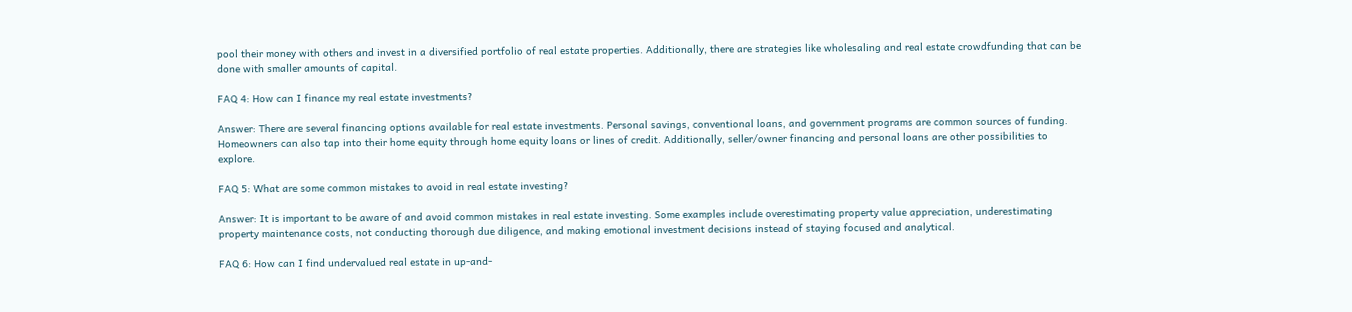pool their money with others and invest in a diversified portfolio of real estate properties. Additionally, there are strategies like wholesaling and real estate crowdfunding that can be done with smaller amounts of capital.

FAQ 4: How can I finance my real estate investments?

Answer: There are several financing options available for real estate investments. Personal savings, conventional loans, and government programs are common sources of funding. Homeowners can also tap into their home equity through home equity loans or lines of credit. Additionally, seller/owner financing and personal loans are other possibilities to explore.

FAQ 5: What are some common mistakes to avoid in real estate investing?

Answer: It is important to be aware of and avoid common mistakes in real estate investing. Some examples include overestimating property value appreciation, underestimating property maintenance costs, not conducting thorough due diligence, and making emotional investment decisions instead of staying focused and analytical.

FAQ 6: How can I find undervalued real estate in up-and-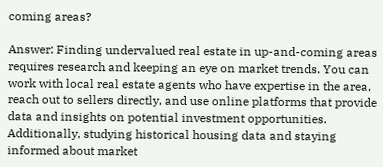coming areas?

Answer: Finding undervalued real estate in up-and-coming areas requires research and keeping an eye on market trends. You can work with local real estate agents who have expertise in the area, reach out to sellers directly, and use online platforms that provide data and insights on potential investment opportunities. Additionally, studying historical housing data and staying informed about market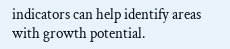indicators can help identify areas with growth potential.